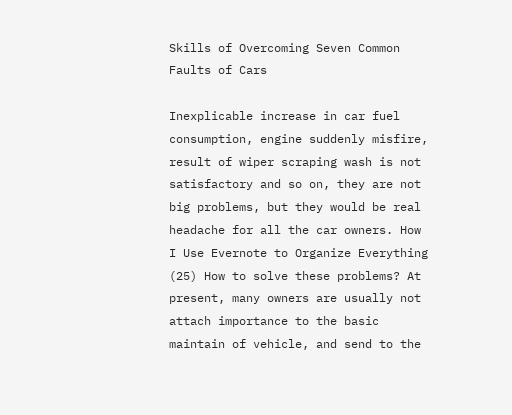Skills of Overcoming Seven Common Faults of Cars

Inexplicable increase in car fuel consumption, engine suddenly misfire, result of wiper scraping wash is not satisfactory and so on, they are not big problems, but they would be real headache for all the car owners. How I Use Evernote to Organize Everything (25) How to solve these problems? At present, many owners are usually not attach importance to the basic maintain of vehicle, and send to the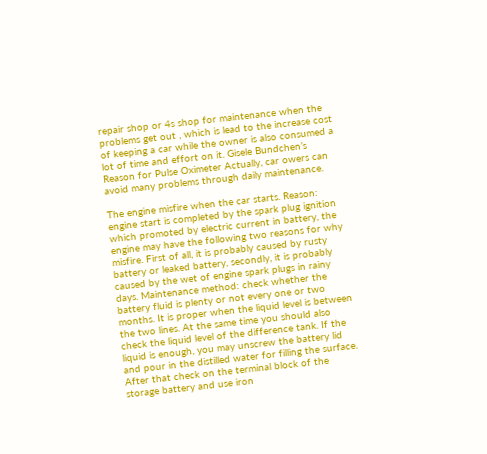repair shop or 4s shop for maintenance when the problems get out , which is lead to the increase cost of keeping a car while the owner is also consumed a lot of time and effort on it. Gisele Bundchen’s Reason for Pulse Oximeter Actually, car owers can avoid many problems through daily maintenance.

The engine misfire when the car starts. Reason: engine start is completed by the spark plug ignition which promoted by electric current in battery, the engine may have the following two reasons for why misfire. First of all, it is probably caused by rusty battery or leaked battery, secondly, it is probably caused by the wet of engine spark plugs in rainy days. Maintenance method: check whether the battery fluid is plenty or not every one or two months. It is proper when the liquid level is between the two lines. At the same time you should also check the liquid level of the difference tank. If the liquid is enough, you may unscrew the battery lid and pour in the distilled water for filling the surface. After that check on the terminal block of the storage battery and use iron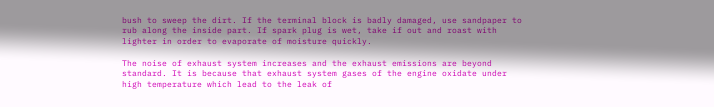bush to sweep the dirt. If the terminal block is badly damaged, use sandpaper to rub along the inside part. If spark plug is wet, take if out and roast with lighter in order to evaporate of moisture quickly.

The noise of exhaust system increases and the exhaust emissions are beyond standard. It is because that exhaust system gases of the engine oxidate under high temperature which lead to the leak of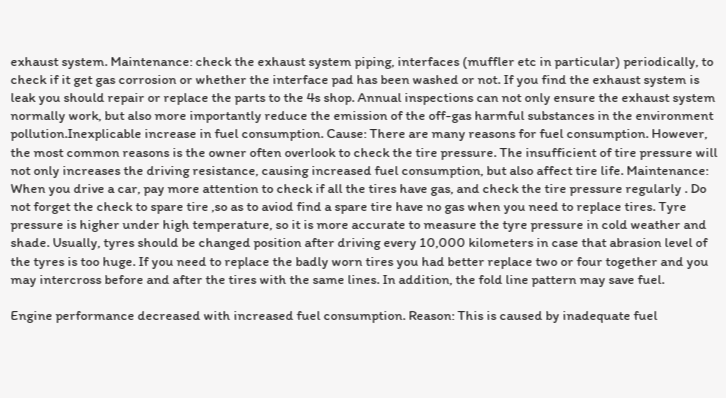exhaust system. Maintenance: check the exhaust system piping, interfaces (muffler etc in particular) periodically, to check if it get gas corrosion or whether the interface pad has been washed or not. If you find the exhaust system is leak you should repair or replace the parts to the 4s shop. Annual inspections can not only ensure the exhaust system normally work, but also more importantly reduce the emission of the off-gas harmful substances in the environment pollution.Inexplicable increase in fuel consumption. Cause: There are many reasons for fuel consumption. However, the most common reasons is the owner often overlook to check the tire pressure. The insufficient of tire pressure will not only increases the driving resistance, causing increased fuel consumption, but also affect tire life. Maintenance: When you drive a car, pay more attention to check if all the tires have gas, and check the tire pressure regularly . Do not forget the check to spare tire ,so as to aviod find a spare tire have no gas when you need to replace tires. Tyre pressure is higher under high temperature, so it is more accurate to measure the tyre pressure in cold weather and shade. Usually, tyres should be changed position after driving every 10,000 kilometers in case that abrasion level of the tyres is too huge. If you need to replace the badly worn tires you had better replace two or four together and you may intercross before and after the tires with the same lines. In addition, the fold line pattern may save fuel.

Engine performance decreased with increased fuel consumption. Reason: This is caused by inadequate fuel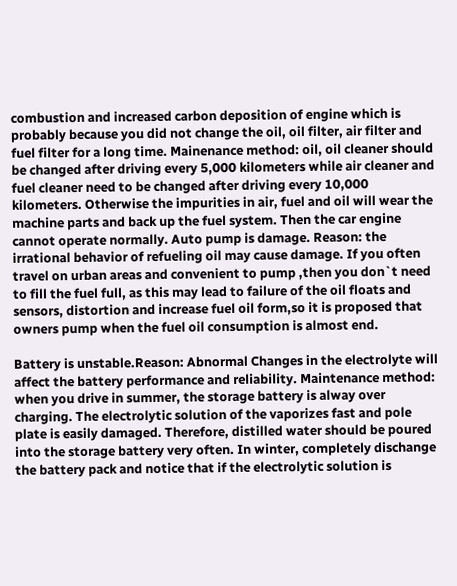combustion and increased carbon deposition of engine which is probably because you did not change the oil, oil filter, air filter and fuel filter for a long time. Mainenance method: oil, oil cleaner should be changed after driving every 5,000 kilometers while air cleaner and fuel cleaner need to be changed after driving every 10,000 kilometers. Otherwise the impurities in air, fuel and oil will wear the machine parts and back up the fuel system. Then the car engine cannot operate normally. Auto pump is damage. Reason: the irrational behavior of refueling oil may cause damage. If you often travel on urban areas and convenient to pump ,then you don`t need to fill the fuel full, as this may lead to failure of the oil floats and sensors, distortion and increase fuel oil form,so it is proposed that owners pump when the fuel oil consumption is almost end.

Battery is unstable.Reason: Abnormal Changes in the electrolyte will affect the battery performance and reliability. Maintenance method: when you drive in summer, the storage battery is alway over charging. The electrolytic solution of the vaporizes fast and pole plate is easily damaged. Therefore, distilled water should be poured into the storage battery very often. In winter, completely dischange the battery pack and notice that if the electrolytic solution is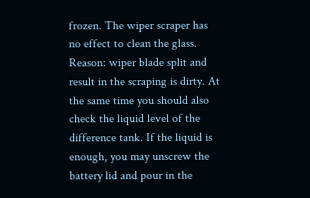frozen. The wiper scraper has no effect to clean the glass. Reason: wiper blade split and result in the scraping is dirty. At the same time you should also check the liquid level of the difference tank. If the liquid is enough, you may unscrew the battery lid and pour in the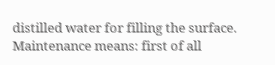distilled water for filling the surface. Maintenance means: first of all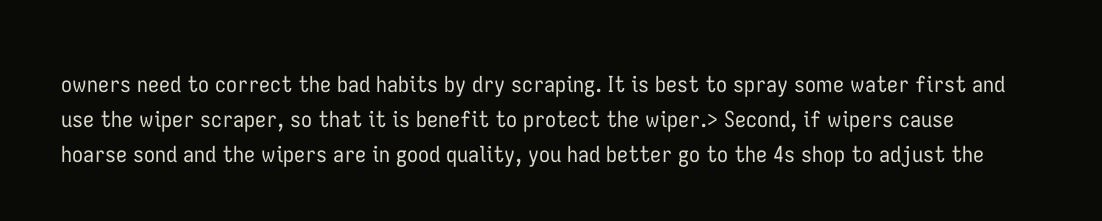owners need to correct the bad habits by dry scraping. It is best to spray some water first and use the wiper scraper, so that it is benefit to protect the wiper.> Second, if wipers cause hoarse sond and the wipers are in good quality, you had better go to the 4s shop to adjust the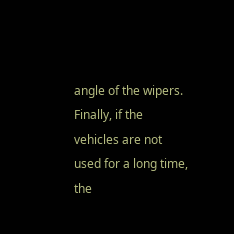angle of the wipers. Finally, if the vehicles are not used for a long time, the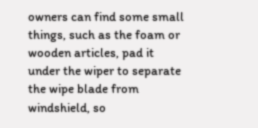owners can find some small things, such as the foam or wooden articles, pad it under the wiper to separate the wipe blade from windshield, so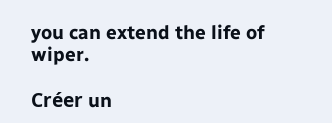you can extend the life of wiper.

Créer un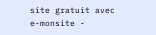site gratuit avec e-monsite -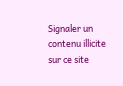Signaler un contenu illicite sur ce site